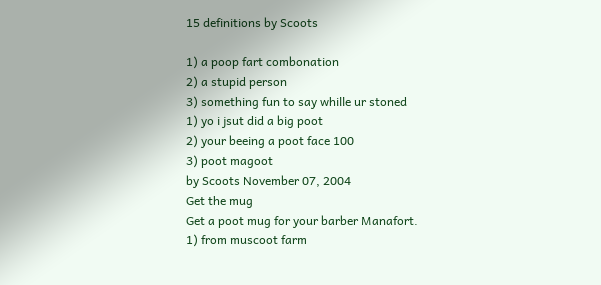15 definitions by Scoots

1) a poop fart combonation
2) a stupid person
3) something fun to say whille ur stoned
1) yo i jsut did a big poot
2) your beeing a poot face 100
3) poot magoot
by Scoots November 07, 2004
Get the mug
Get a poot mug for your barber Manafort.
1) from muscoot farm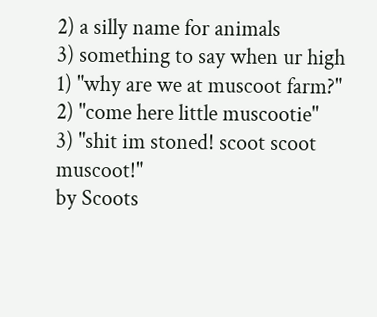2) a silly name for animals
3) something to say when ur high
1) "why are we at muscoot farm?"
2) "come here little muscootie"
3) "shit im stoned! scoot scoot muscoot!"
by Scoots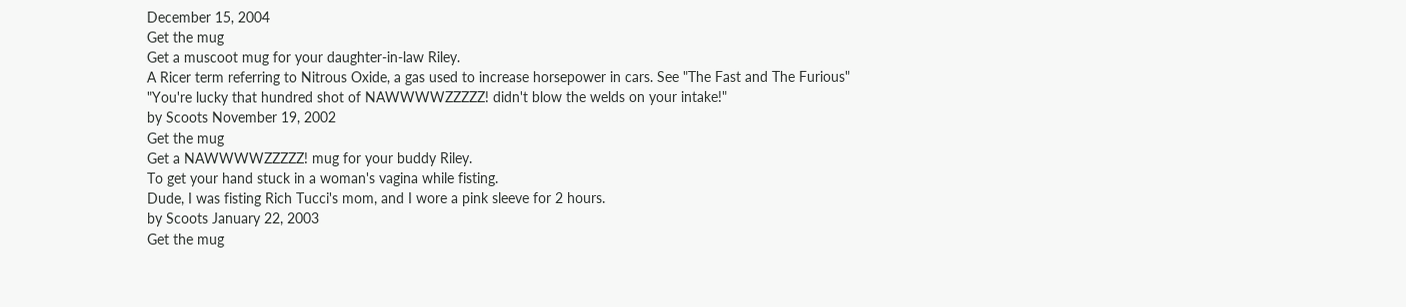December 15, 2004
Get the mug
Get a muscoot mug for your daughter-in-law Riley.
A Ricer term referring to Nitrous Oxide, a gas used to increase horsepower in cars. See "The Fast and The Furious"
"You're lucky that hundred shot of NAWWWWZZZZZ! didn't blow the welds on your intake!"
by Scoots November 19, 2002
Get the mug
Get a NAWWWWZZZZZ! mug for your buddy Riley.
To get your hand stuck in a woman's vagina while fisting.
Dude, I was fisting Rich Tucci's mom, and I wore a pink sleeve for 2 hours.
by Scoots January 22, 2003
Get the mug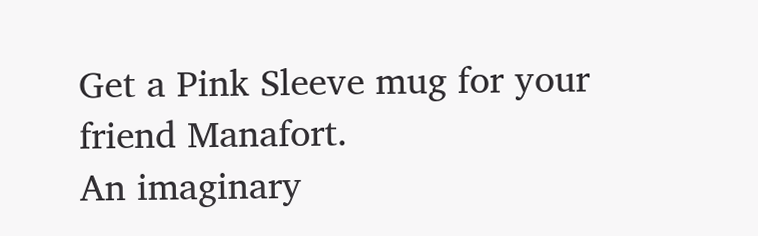Get a Pink Sleeve mug for your friend Manafort.
An imaginary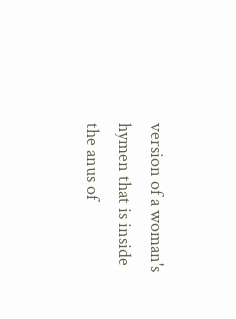version of a woman's hymen that is inside the anus of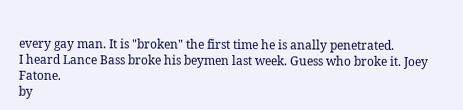every gay man. It is "broken" the first time he is anally penetrated.
I heard Lance Bass broke his beymen last week. Guess who broke it. Joey Fatone.
by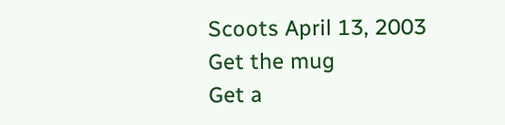Scoots April 13, 2003
Get the mug
Get a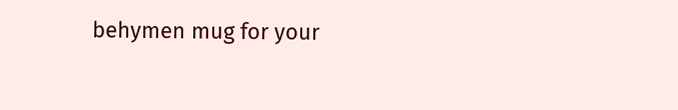behymen mug for your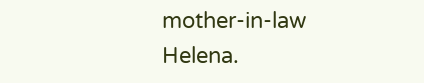mother-in-law Helena.